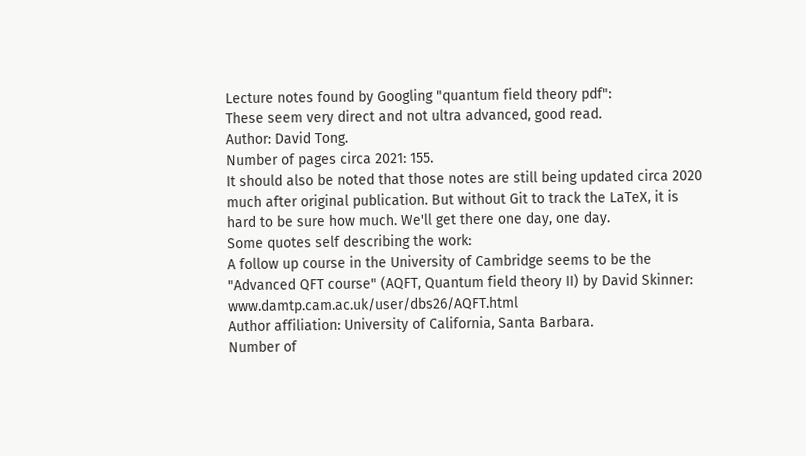Lecture notes found by Googling "quantum field theory pdf":
These seem very direct and not ultra advanced, good read.
Author: David Tong.
Number of pages circa 2021: 155.
It should also be noted that those notes are still being updated circa 2020 much after original publication. But without Git to track the LaTeX, it is hard to be sure how much. We'll get there one day, one day.
Some quotes self describing the work:
A follow up course in the University of Cambridge seems to be the "Advanced QFT course" (AQFT, Quantum field theory II) by David Skinner: www.damtp.cam.ac.uk/user/dbs26/AQFT.html
Author affiliation: University of California, Santa Barbara.
Number of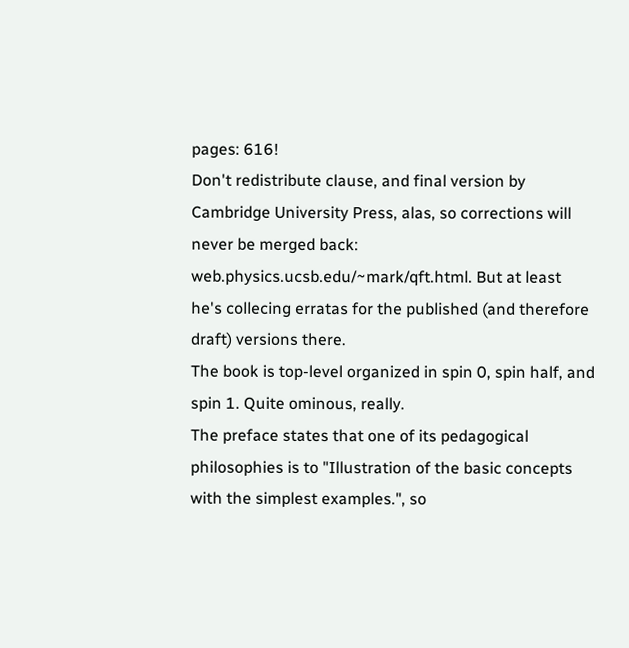pages: 616!
Don't redistribute clause, and final version by Cambridge University Press, alas, so corrections will never be merged back: web.physics.ucsb.edu/~mark/qft.html. But at least he's collecing erratas for the published (and therefore draft) versions there.
The book is top-level organized in spin 0, spin half, and spin 1. Quite ominous, really.
The preface states that one of its pedagogical philosophies is to "Illustration of the basic concepts with the simplest examples.", so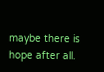maybe there is hope after all.